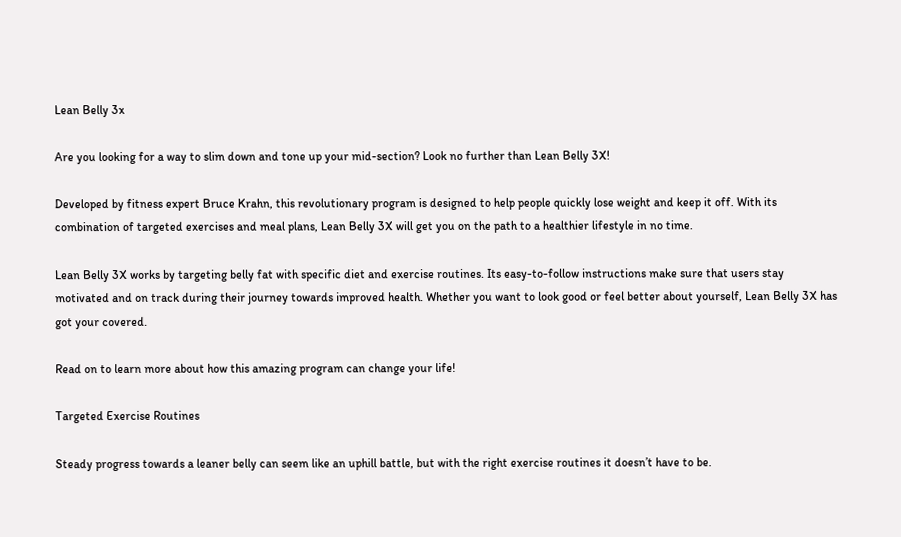Lean Belly 3x

Are you looking for a way to slim down and tone up your mid-section? Look no further than Lean Belly 3X!

Developed by fitness expert Bruce Krahn, this revolutionary program is designed to help people quickly lose weight and keep it off. With its combination of targeted exercises and meal plans, Lean Belly 3X will get you on the path to a healthier lifestyle in no time.

Lean Belly 3X works by targeting belly fat with specific diet and exercise routines. Its easy-to-follow instructions make sure that users stay motivated and on track during their journey towards improved health. Whether you want to look good or feel better about yourself, Lean Belly 3X has got your covered.

Read on to learn more about how this amazing program can change your life!

Targeted Exercise Routines

Steady progress towards a leaner belly can seem like an uphill battle, but with the right exercise routines it doesn’t have to be.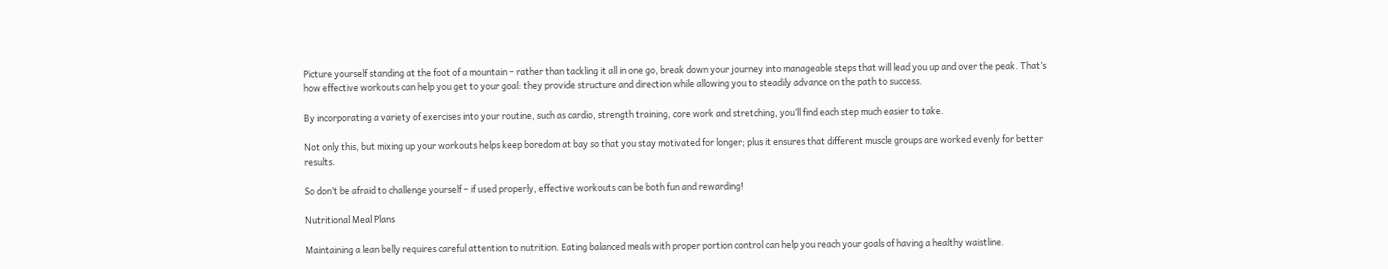Picture yourself standing at the foot of a mountain – rather than tackling it all in one go, break down your journey into manageable steps that will lead you up and over the peak. That’s how effective workouts can help you get to your goal: they provide structure and direction while allowing you to steadily advance on the path to success.

By incorporating a variety of exercises into your routine, such as cardio, strength training, core work and stretching, you’ll find each step much easier to take.

Not only this, but mixing up your workouts helps keep boredom at bay so that you stay motivated for longer; plus it ensures that different muscle groups are worked evenly for better results.

So don’t be afraid to challenge yourself – if used properly, effective workouts can be both fun and rewarding!

Nutritional Meal Plans

Maintaining a lean belly requires careful attention to nutrition. Eating balanced meals with proper portion control can help you reach your goals of having a healthy waistline.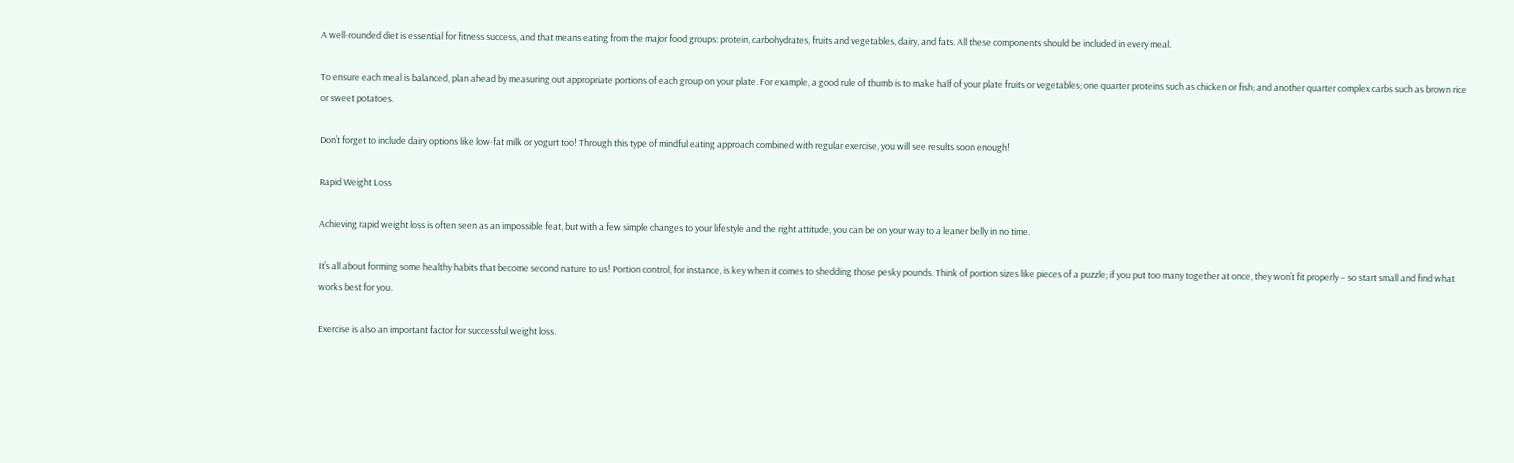A well-rounded diet is essential for fitness success, and that means eating from the major food groups: protein, carbohydrates, fruits and vegetables, dairy, and fats. All these components should be included in every meal.

To ensure each meal is balanced, plan ahead by measuring out appropriate portions of each group on your plate. For example, a good rule of thumb is to make half of your plate fruits or vegetables; one quarter proteins such as chicken or fish; and another quarter complex carbs such as brown rice or sweet potatoes.

Don’t forget to include dairy options like low-fat milk or yogurt too! Through this type of mindful eating approach combined with regular exercise, you will see results soon enough!

Rapid Weight Loss

Achieving rapid weight loss is often seen as an impossible feat, but with a few simple changes to your lifestyle and the right attitude, you can be on your way to a leaner belly in no time.

It’s all about forming some healthy habits that become second nature to us! Portion control, for instance, is key when it comes to shedding those pesky pounds. Think of portion sizes like pieces of a puzzle; if you put too many together at once, they won’t fit properly – so start small and find what works best for you.

Exercise is also an important factor for successful weight loss.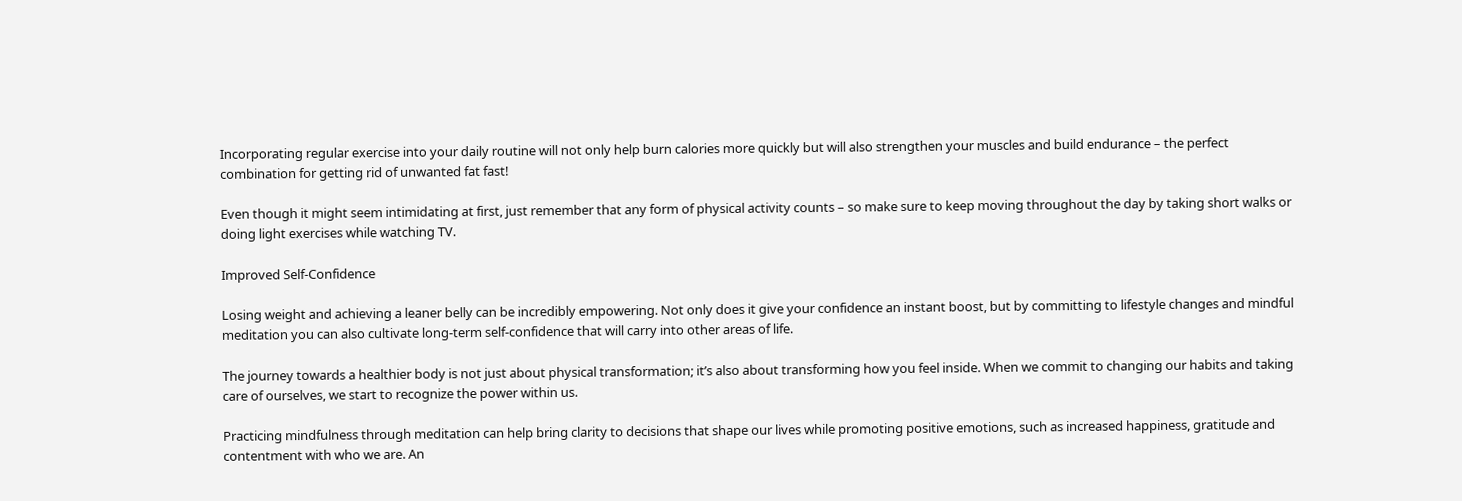Incorporating regular exercise into your daily routine will not only help burn calories more quickly but will also strengthen your muscles and build endurance – the perfect combination for getting rid of unwanted fat fast!

Even though it might seem intimidating at first, just remember that any form of physical activity counts – so make sure to keep moving throughout the day by taking short walks or doing light exercises while watching TV.

Improved Self-Confidence

Losing weight and achieving a leaner belly can be incredibly empowering. Not only does it give your confidence an instant boost, but by committing to lifestyle changes and mindful meditation you can also cultivate long-term self-confidence that will carry into other areas of life.

The journey towards a healthier body is not just about physical transformation; it’s also about transforming how you feel inside. When we commit to changing our habits and taking care of ourselves, we start to recognize the power within us.

Practicing mindfulness through meditation can help bring clarity to decisions that shape our lives while promoting positive emotions, such as increased happiness, gratitude and contentment with who we are. An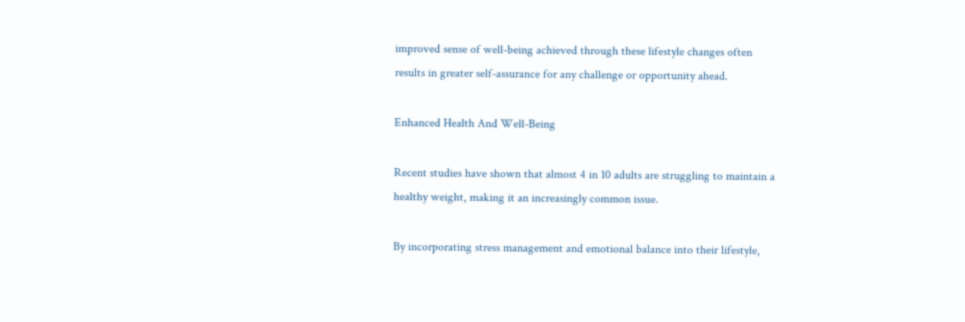improved sense of well-being achieved through these lifestyle changes often results in greater self-assurance for any challenge or opportunity ahead.

Enhanced Health And Well-Being

Recent studies have shown that almost 4 in 10 adults are struggling to maintain a healthy weight, making it an increasingly common issue.

By incorporating stress management and emotional balance into their lifestyle,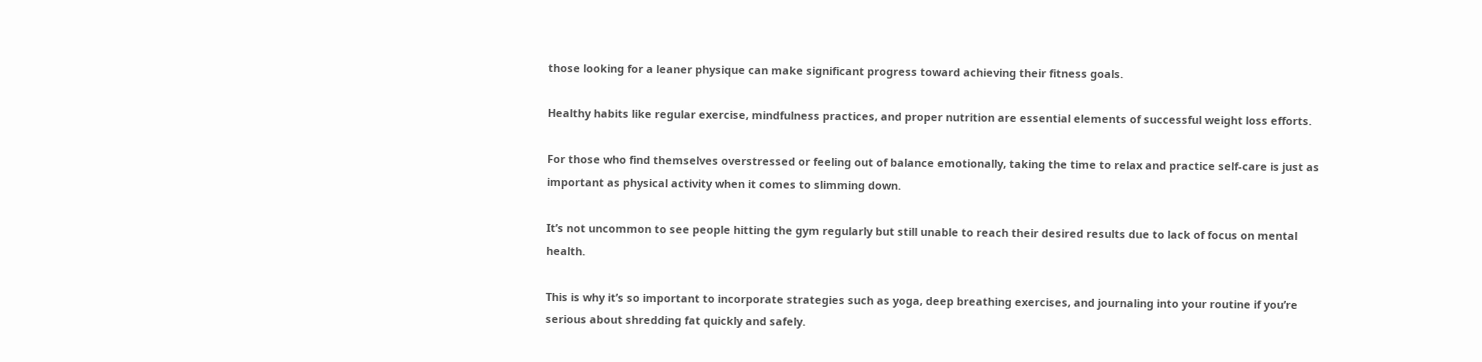those looking for a leaner physique can make significant progress toward achieving their fitness goals.

Healthy habits like regular exercise, mindfulness practices, and proper nutrition are essential elements of successful weight loss efforts.

For those who find themselves overstressed or feeling out of balance emotionally, taking the time to relax and practice self-care is just as important as physical activity when it comes to slimming down.

It’s not uncommon to see people hitting the gym regularly but still unable to reach their desired results due to lack of focus on mental health.

This is why it’s so important to incorporate strategies such as yoga, deep breathing exercises, and journaling into your routine if you’re serious about shredding fat quickly and safely.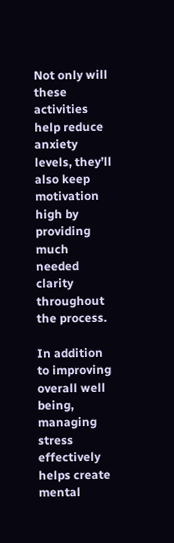Not only will these activities help reduce anxiety levels, they’ll also keep motivation high by providing much needed clarity throughout the process.

In addition to improving overall well being, managing stress effectively helps create mental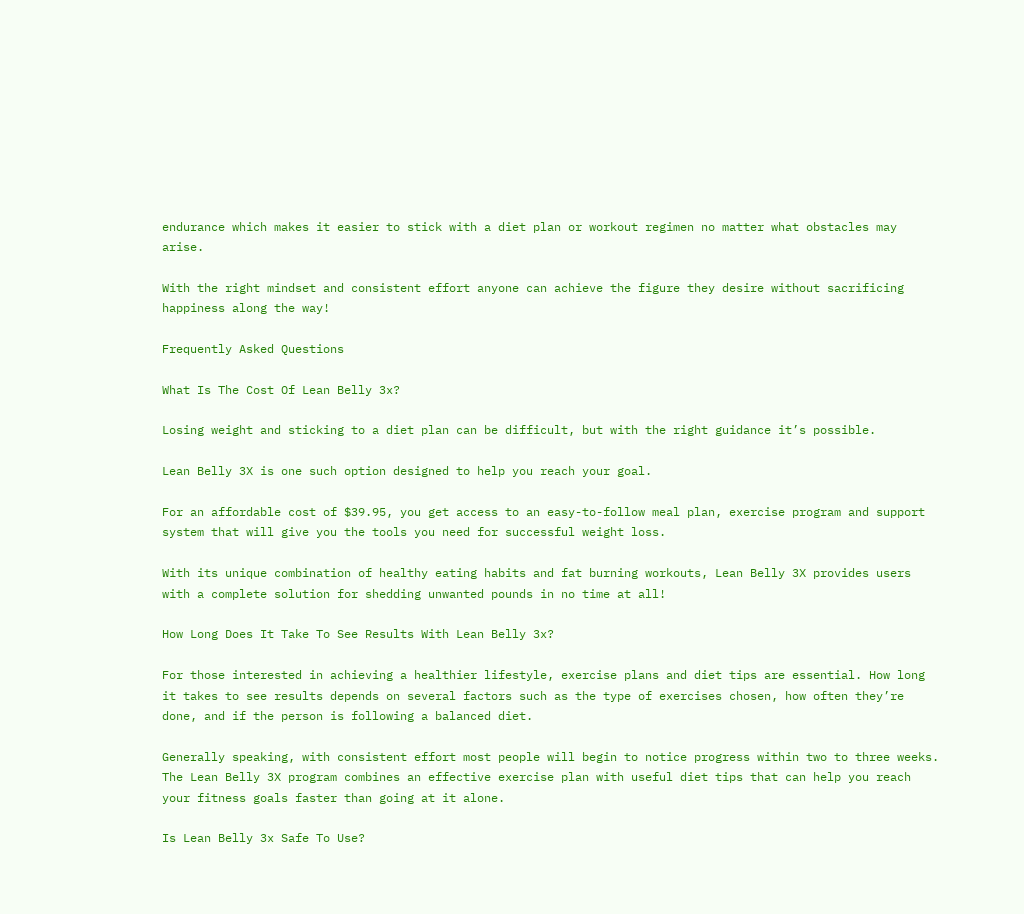endurance which makes it easier to stick with a diet plan or workout regimen no matter what obstacles may arise.

With the right mindset and consistent effort anyone can achieve the figure they desire without sacrificing happiness along the way!

Frequently Asked Questions

What Is The Cost Of Lean Belly 3x?

Losing weight and sticking to a diet plan can be difficult, but with the right guidance it’s possible.

Lean Belly 3X is one such option designed to help you reach your goal.

For an affordable cost of $39.95, you get access to an easy-to-follow meal plan, exercise program and support system that will give you the tools you need for successful weight loss.

With its unique combination of healthy eating habits and fat burning workouts, Lean Belly 3X provides users with a complete solution for shedding unwanted pounds in no time at all!

How Long Does It Take To See Results With Lean Belly 3x?

For those interested in achieving a healthier lifestyle, exercise plans and diet tips are essential. How long it takes to see results depends on several factors such as the type of exercises chosen, how often they’re done, and if the person is following a balanced diet.

Generally speaking, with consistent effort most people will begin to notice progress within two to three weeks. The Lean Belly 3X program combines an effective exercise plan with useful diet tips that can help you reach your fitness goals faster than going at it alone.

Is Lean Belly 3x Safe To Use?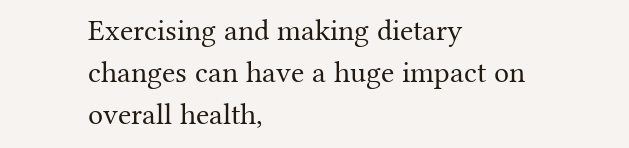Exercising and making dietary changes can have a huge impact on overall health,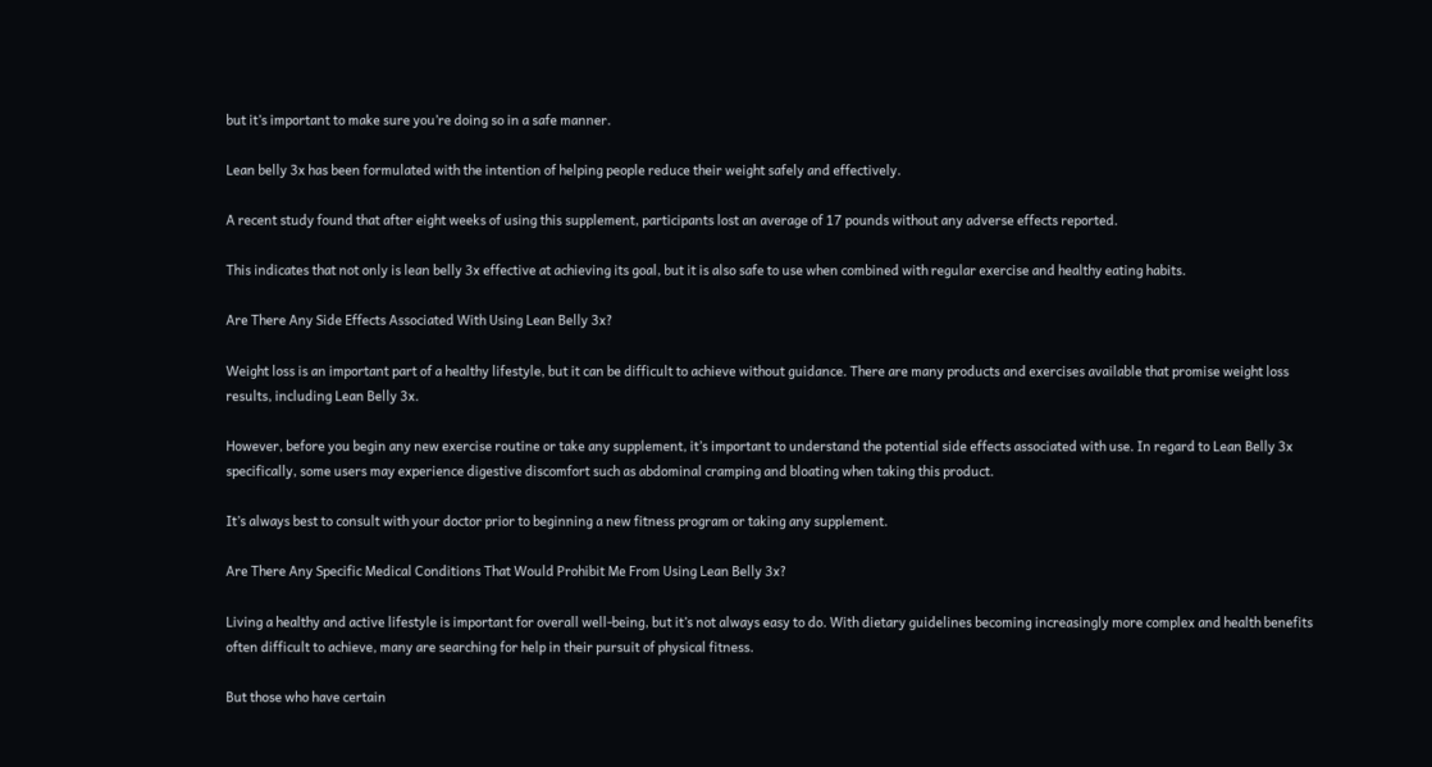but it’s important to make sure you’re doing so in a safe manner.

Lean belly 3x has been formulated with the intention of helping people reduce their weight safely and effectively.

A recent study found that after eight weeks of using this supplement, participants lost an average of 17 pounds without any adverse effects reported.

This indicates that not only is lean belly 3x effective at achieving its goal, but it is also safe to use when combined with regular exercise and healthy eating habits.

Are There Any Side Effects Associated With Using Lean Belly 3x?

Weight loss is an important part of a healthy lifestyle, but it can be difficult to achieve without guidance. There are many products and exercises available that promise weight loss results, including Lean Belly 3x.

However, before you begin any new exercise routine or take any supplement, it’s important to understand the potential side effects associated with use. In regard to Lean Belly 3x specifically, some users may experience digestive discomfort such as abdominal cramping and bloating when taking this product.

It’s always best to consult with your doctor prior to beginning a new fitness program or taking any supplement.

Are There Any Specific Medical Conditions That Would Prohibit Me From Using Lean Belly 3x?

Living a healthy and active lifestyle is important for overall well-being, but it’s not always easy to do. With dietary guidelines becoming increasingly more complex and health benefits often difficult to achieve, many are searching for help in their pursuit of physical fitness.

But those who have certain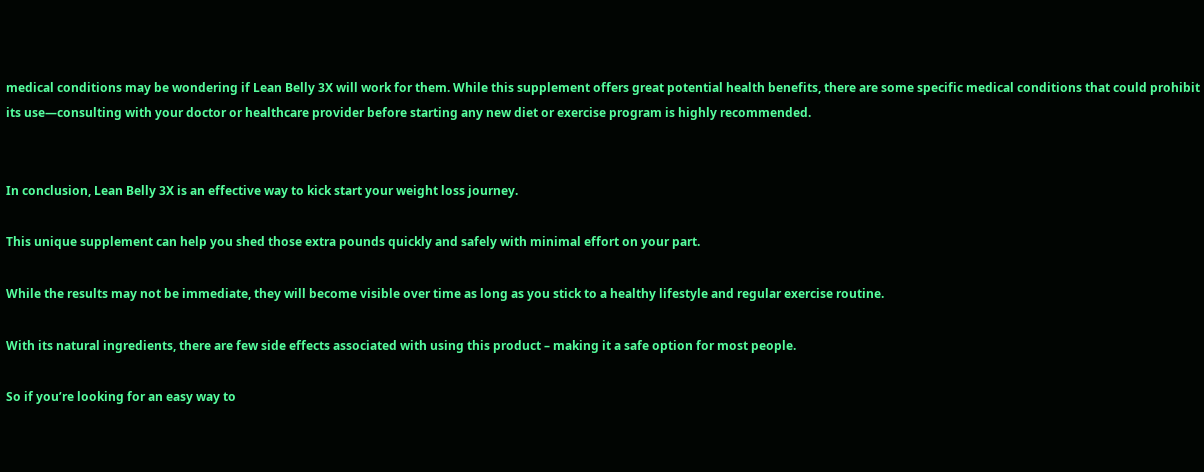medical conditions may be wondering if Lean Belly 3X will work for them. While this supplement offers great potential health benefits, there are some specific medical conditions that could prohibit its use—consulting with your doctor or healthcare provider before starting any new diet or exercise program is highly recommended.


In conclusion, Lean Belly 3X is an effective way to kick start your weight loss journey.

This unique supplement can help you shed those extra pounds quickly and safely with minimal effort on your part.

While the results may not be immediate, they will become visible over time as long as you stick to a healthy lifestyle and regular exercise routine.

With its natural ingredients, there are few side effects associated with using this product – making it a safe option for most people.

So if you’re looking for an easy way to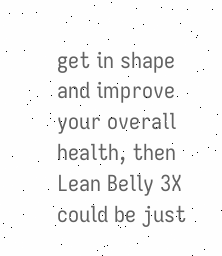get in shape and improve your overall health, then Lean Belly 3X could be just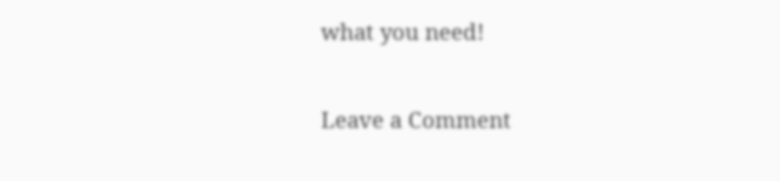what you need!

Leave a Comment